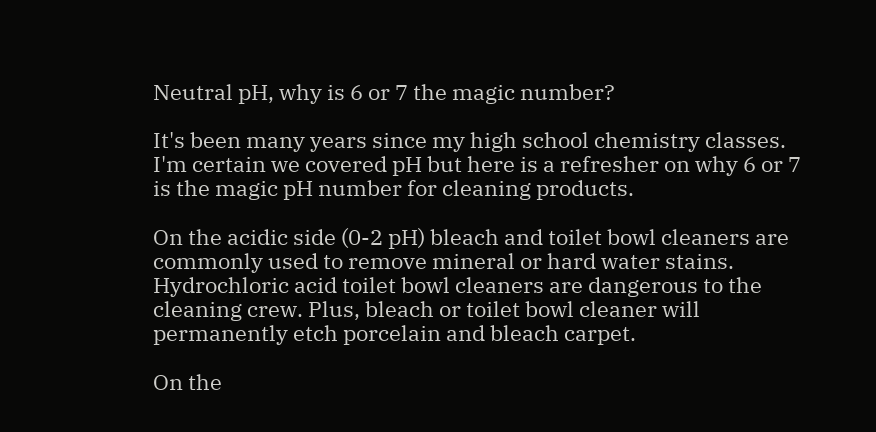Neutral pH, why is 6 or 7 the magic number?

It's been many years since my high school chemistry classes. I'm certain we covered pH but here is a refresher on why 6 or 7 is the magic pH number for cleaning products.

On the acidic side (0-2 pH) bleach and toilet bowl cleaners are commonly used to remove mineral or hard water stains. Hydrochloric acid toilet bowl cleaners are dangerous to the cleaning crew. Plus, bleach or toilet bowl cleaner will permanently etch porcelain and bleach carpet.

On the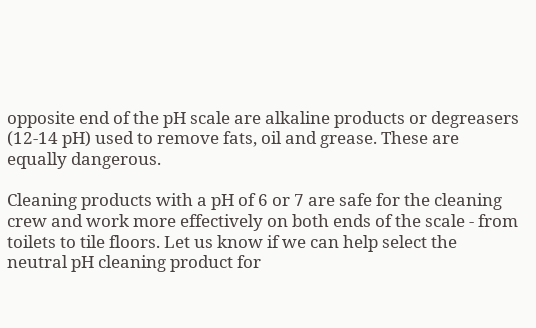opposite end of the pH scale are alkaline products or degreasers (12-14 pH) used to remove fats, oil and grease. These are equally dangerous.

Cleaning products with a pH of 6 or 7 are safe for the cleaning crew and work more effectively on both ends of the scale - from toilets to tile floors. Let us know if we can help select the neutral pH cleaning product for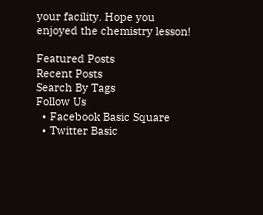your facility. Hope you enjoyed the chemistry lesson!

Featured Posts
Recent Posts
Search By Tags
Follow Us
  • Facebook Basic Square
  • Twitter Basic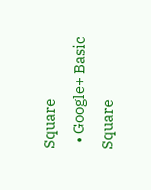Square
  • Google+ Basic Square